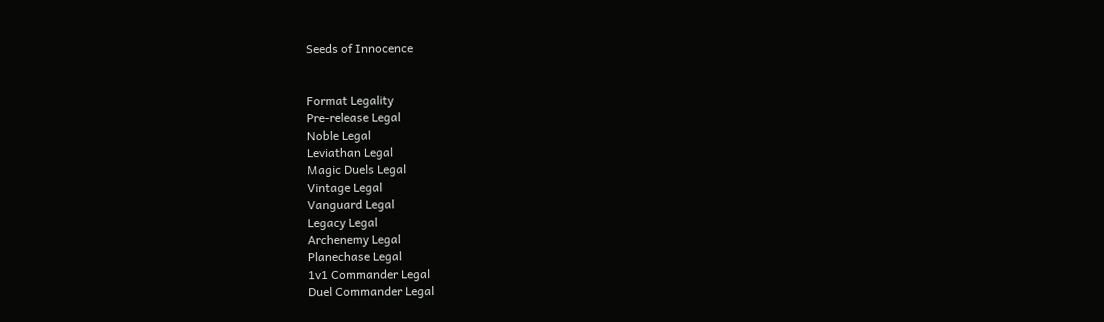Seeds of Innocence


Format Legality
Pre-release Legal
Noble Legal
Leviathan Legal
Magic Duels Legal
Vintage Legal
Vanguard Legal
Legacy Legal
Archenemy Legal
Planechase Legal
1v1 Commander Legal
Duel Commander Legal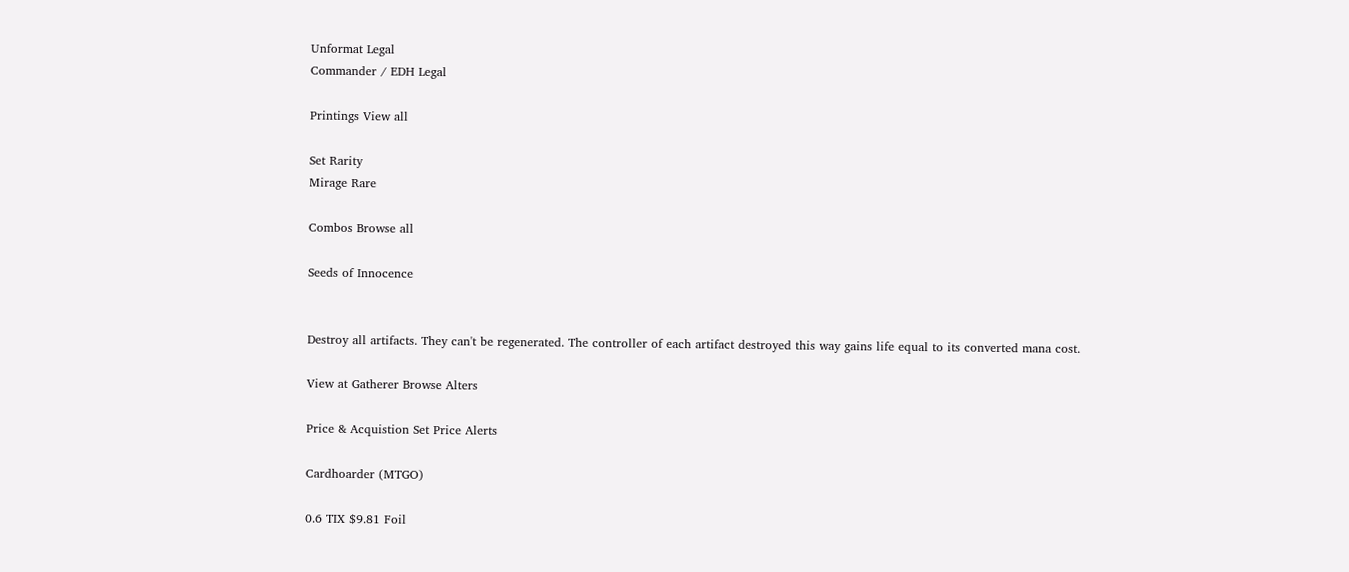Unformat Legal
Commander / EDH Legal

Printings View all

Set Rarity
Mirage Rare

Combos Browse all

Seeds of Innocence


Destroy all artifacts. They can't be regenerated. The controller of each artifact destroyed this way gains life equal to its converted mana cost.

View at Gatherer Browse Alters

Price & Acquistion Set Price Alerts

Cardhoarder (MTGO)

0.6 TIX $9.81 Foil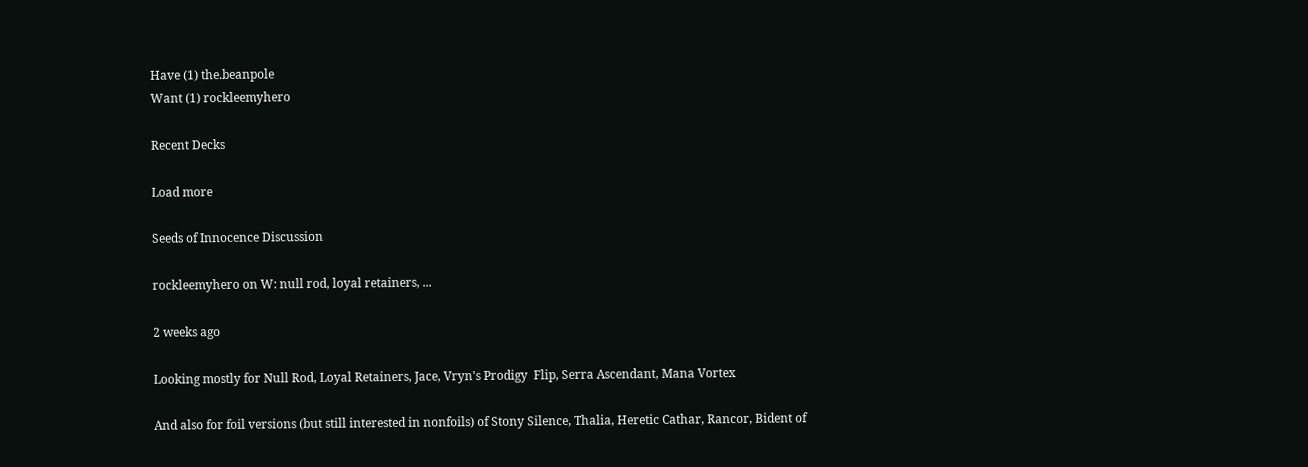Have (1) the.beanpole
Want (1) rockleemyhero

Recent Decks

Load more

Seeds of Innocence Discussion

rockleemyhero on W: null rod, loyal retainers, ...

2 weeks ago

Looking mostly for Null Rod, Loyal Retainers, Jace, Vryn's Prodigy  Flip, Serra Ascendant, Mana Vortex

And also for foil versions (but still interested in nonfoils) of Stony Silence, Thalia, Heretic Cathar, Rancor, Bident of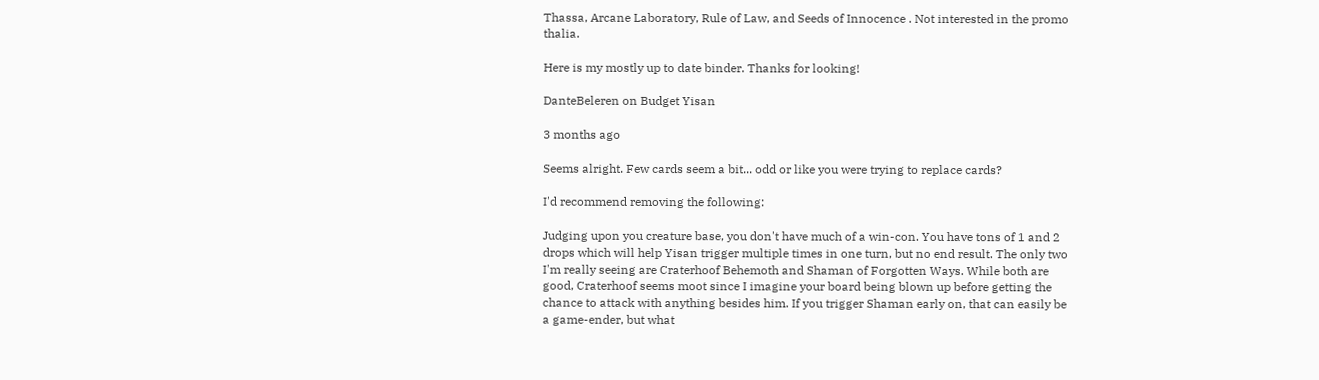Thassa, Arcane Laboratory, Rule of Law, and Seeds of Innocence . Not interested in the promo thalia.

Here is my mostly up to date binder. Thanks for looking!

DanteBeleren on Budget Yisan

3 months ago

Seems alright. Few cards seem a bit... odd or like you were trying to replace cards?

I'd recommend removing the following:

Judging upon you creature base, you don't have much of a win-con. You have tons of 1 and 2 drops which will help Yisan trigger multiple times in one turn, but no end result. The only two I'm really seeing are Craterhoof Behemoth and Shaman of Forgotten Ways. While both are good, Craterhoof seems moot since I imagine your board being blown up before getting the chance to attack with anything besides him. If you trigger Shaman early on, that can easily be a game-ender, but what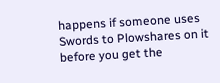happens if someone uses Swords to Plowshares on it before you get the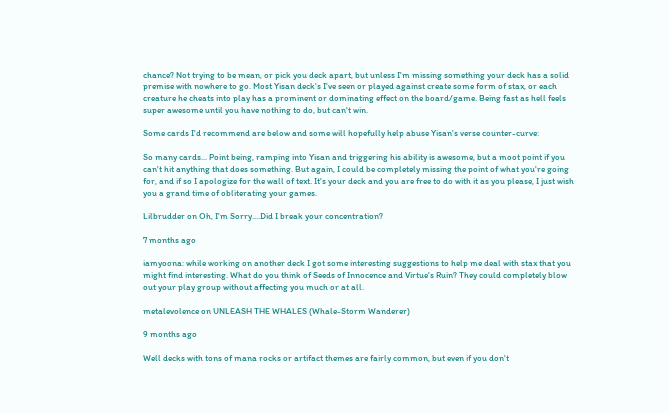chance? Not trying to be mean, or pick you deck apart, but unless I'm missing something your deck has a solid premise with nowhere to go. Most Yisan deck's I've seen or played against create some form of stax, or each creature he cheats into play has a prominent or dominating effect on the board/game. Being fast as hell feels super awesome until you have nothing to do, but can't win.

Some cards I'd recommend are below and some will hopefully help abuse Yisan's verse counter-curve:

So many cards... Point being, ramping into Yisan and triggering his ability is awesome, but a moot point if you can't hit anything that does something. But again, I could be completely missing the point of what you're going for, and if so I apologize for the wall of text. It's your deck and you are free to do with it as you please, I just wish you a grand time of obliterating your games.

Lilbrudder on Oh, I'm Sorry....Did I break your concentration?

7 months ago

iamyoona: while working on another deck I got some interesting suggestions to help me deal with stax that you might find interesting. What do you think of Seeds of Innocence and Virtue's Ruin? They could completely blow out your play group without affecting you much or at all.

metalevolence on UNLEASH THE WHALES (Whale-Storm Wanderer)

9 months ago

Well decks with tons of mana rocks or artifact themes are fairly common, but even if you don't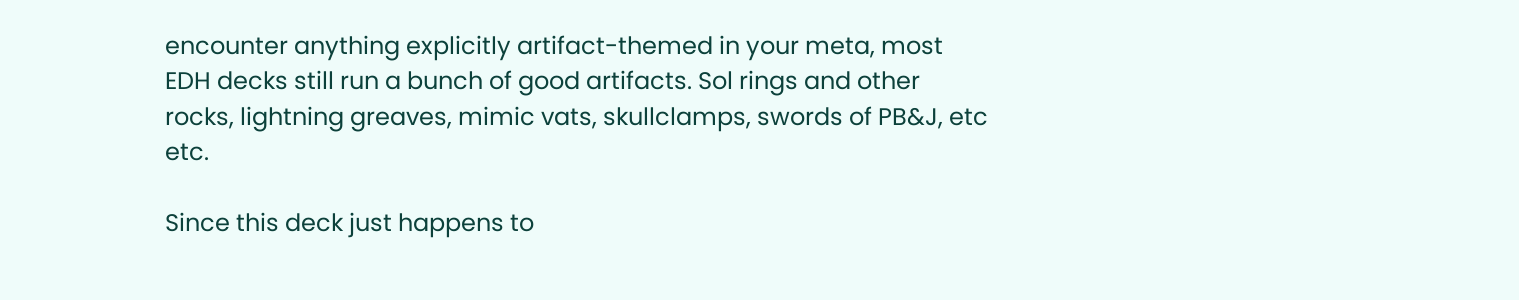encounter anything explicitly artifact-themed in your meta, most EDH decks still run a bunch of good artifacts. Sol rings and other rocks, lightning greaves, mimic vats, skullclamps, swords of PB&J, etc etc.

Since this deck just happens to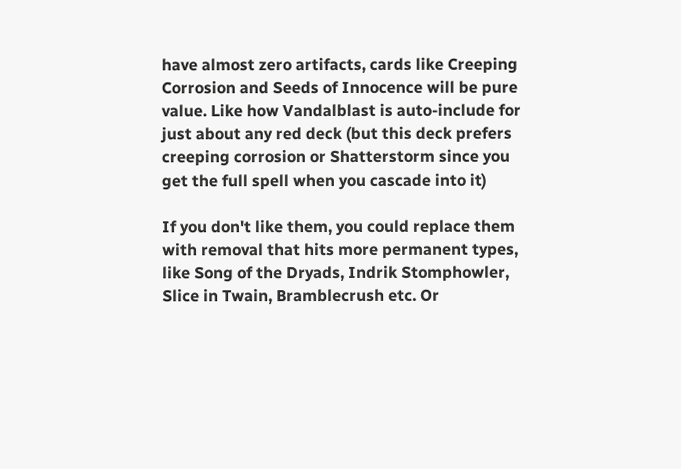have almost zero artifacts, cards like Creeping Corrosion and Seeds of Innocence will be pure value. Like how Vandalblast is auto-include for just about any red deck (but this deck prefers creeping corrosion or Shatterstorm since you get the full spell when you cascade into it)

If you don't like them, you could replace them with removal that hits more permanent types, like Song of the Dryads, Indrik Stomphowler, Slice in Twain, Bramblecrush etc. Or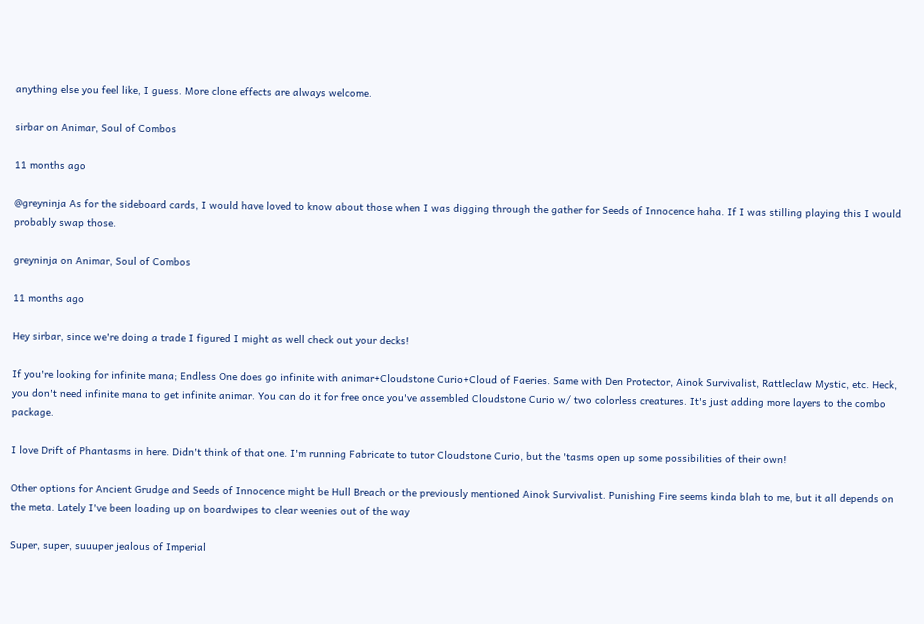anything else you feel like, I guess. More clone effects are always welcome.

sirbar on Animar, Soul of Combos

11 months ago

@greyninja As for the sideboard cards, I would have loved to know about those when I was digging through the gather for Seeds of Innocence haha. If I was stilling playing this I would probably swap those.

greyninja on Animar, Soul of Combos

11 months ago

Hey sirbar, since we're doing a trade I figured I might as well check out your decks!

If you're looking for infinite mana; Endless One does go infinite with animar+Cloudstone Curio+Cloud of Faeries. Same with Den Protector, Ainok Survivalist, Rattleclaw Mystic, etc. Heck, you don't need infinite mana to get infinite animar. You can do it for free once you've assembled Cloudstone Curio w/ two colorless creatures. It's just adding more layers to the combo package.

I love Drift of Phantasms in here. Didn't think of that one. I'm running Fabricate to tutor Cloudstone Curio, but the 'tasms open up some possibilities of their own!

Other options for Ancient Grudge and Seeds of Innocence might be Hull Breach or the previously mentioned Ainok Survivalist. Punishing Fire seems kinda blah to me, but it all depends on the meta. Lately I've been loading up on boardwipes to clear weenies out of the way

Super, super, suuuper jealous of Imperial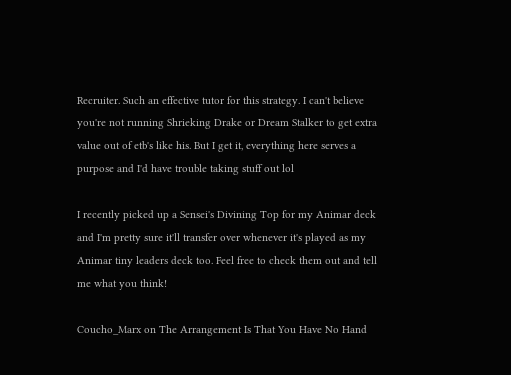Recruiter. Such an effective tutor for this strategy. I can't believe you're not running Shrieking Drake or Dream Stalker to get extra value out of etb's like his. But I get it, everything here serves a purpose and I'd have trouble taking stuff out lol

I recently picked up a Sensei's Divining Top for my Animar deck and I'm pretty sure it'll transfer over whenever it's played as my Animar tiny leaders deck too. Feel free to check them out and tell me what you think!

Coucho_Marx on The Arrangement Is That You Have No Hand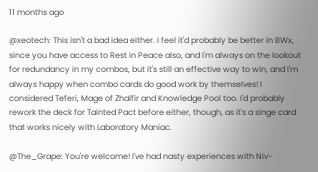11 months ago

@xeotech: This isn't a bad idea either. I feel it'd probably be better in BWx, since you have access to Rest in Peace also, and I'm always on the lookout for redundancy in my combos, but it's still an effective way to win, and I'm always happy when combo cards do good work by themselves! I considered Teferi, Mage of Zhalfir and Knowledge Pool too. I'd probably rework the deck for Tainted Pact before either, though, as it's a singe card that works nicely with Laboratory Maniac.

@The_Grape: You're welcome! I've had nasty experiences with Niv-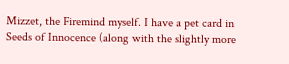Mizzet, the Firemind myself. I have a pet card in Seeds of Innocence (along with the slightly more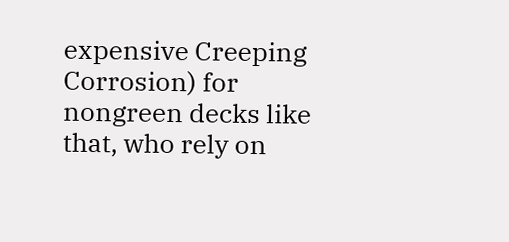expensive Creeping Corrosion) for nongreen decks like that, who rely on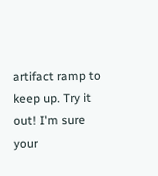artifact ramp to keep up. Try it out! I'm sure your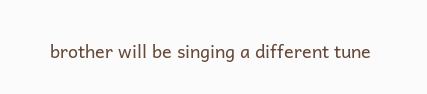brother will be singing a different tune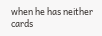when he has neither cards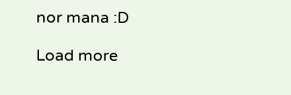nor mana :D

Load more